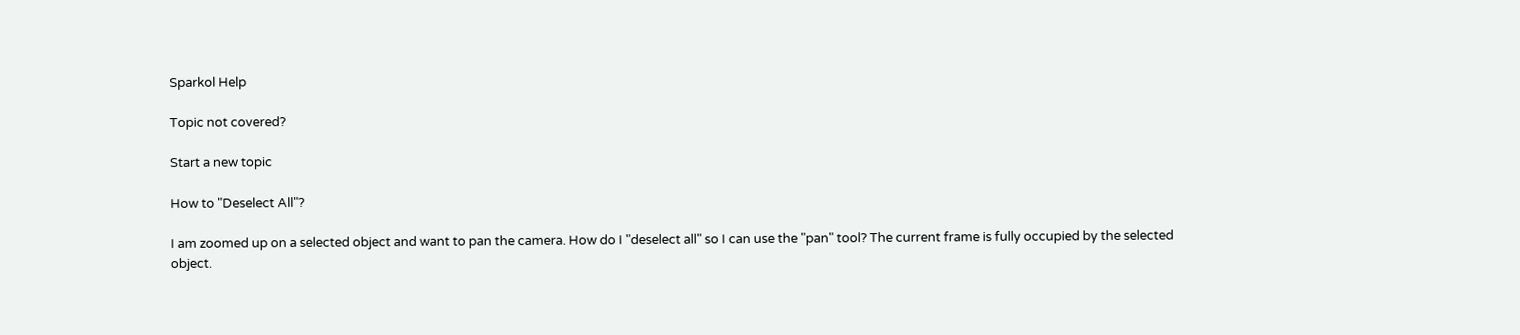Sparkol Help

Topic not covered?

Start a new topic

How to "Deselect All"?

I am zoomed up on a selected object and want to pan the camera. How do I "deselect all" so I can use the "pan" tool? The current frame is fully occupied by the selected object.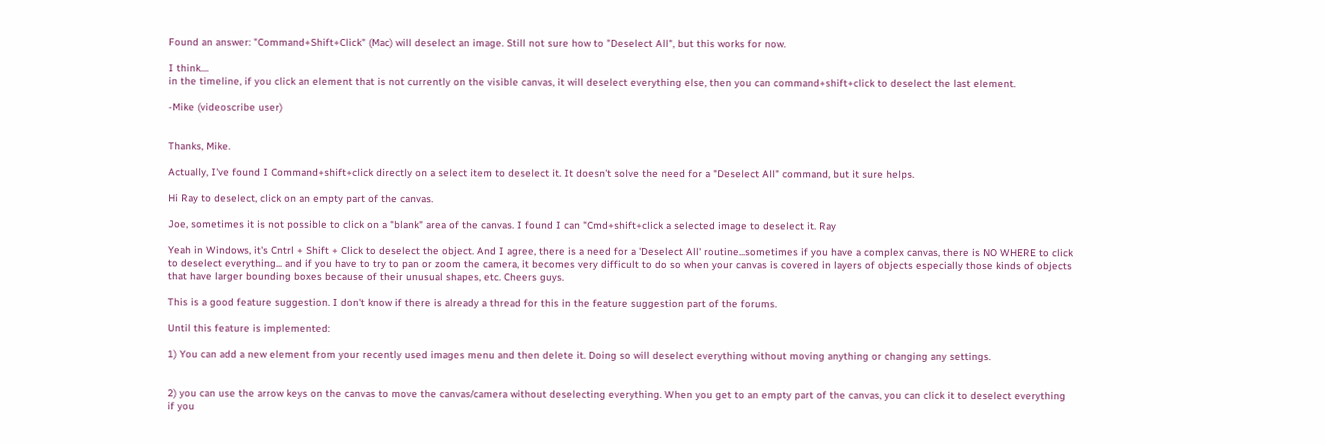Found an answer: "Command+Shift+Click" (Mac) will deselect an image. Still not sure how to "Deselect All", but this works for now.

I think....
in the timeline, if you click an element that is not currently on the visible canvas, it will deselect everything else, then you can command+shift+click to deselect the last element.

-Mike (videoscribe user)


Thanks, Mike.

Actually, I've found I Command+shift+click directly on a select item to deselect it. It doesn't solve the need for a "Deselect All" command, but it sure helps.

Hi Ray to deselect, click on an empty part of the canvas.

Joe, sometimes it is not possible to click on a "blank" area of the canvas. I found I can "Cmd+shift+click a selected image to deselect it. Ray

Yeah in Windows, it's Cntrl + Shift + Click to deselect the object. And I agree, there is a need for a 'Deselect All' routine...sometimes if you have a complex canvas, there is NO WHERE to click to deselect everything... and if you have to try to pan or zoom the camera, it becomes very difficult to do so when your canvas is covered in layers of objects especially those kinds of objects that have larger bounding boxes because of their unusual shapes, etc. Cheers guys.

This is a good feature suggestion. I don't know if there is already a thread for this in the feature suggestion part of the forums.

Until this feature is implemented:

1) You can add a new element from your recently used images menu and then delete it. Doing so will deselect everything without moving anything or changing any settings.


2) you can use the arrow keys on the canvas to move the canvas/camera without deselecting everything. When you get to an empty part of the canvas, you can click it to deselect everything if you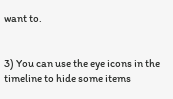want to.


3) You can use the eye icons in the timeline to hide some items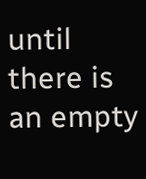until there is an empty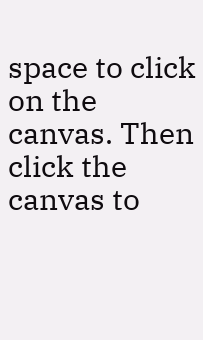space to click on the canvas. Then click the canvas to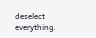deselect everything.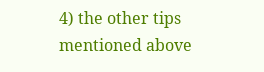4) the other tips mentioned above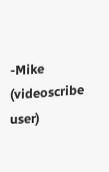-Mike (videoscribe user)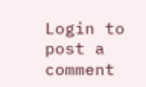Login to post a comment